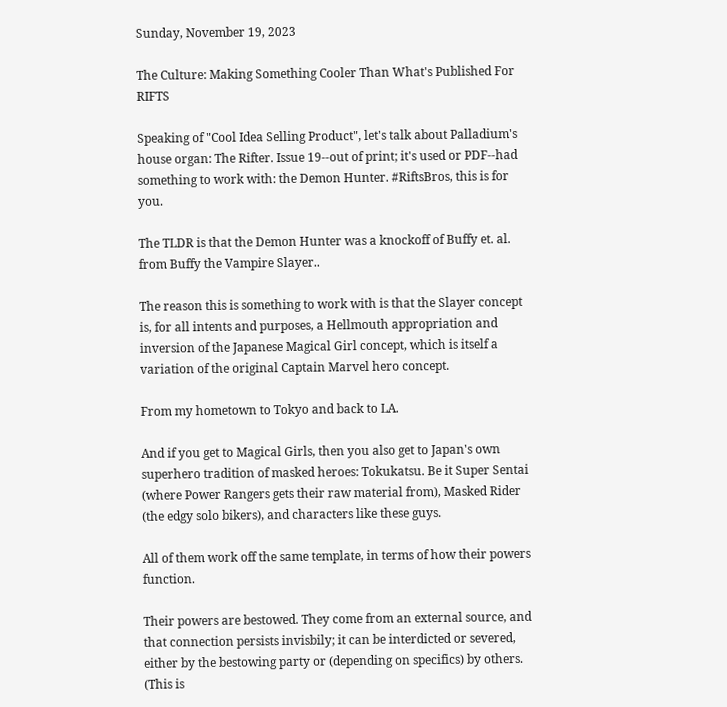Sunday, November 19, 2023

The Culture: Making Something Cooler Than What's Published For RIFTS

Speaking of "Cool Idea Selling Product", let's talk about Palladium's house organ: The Rifter. Issue 19--out of print; it's used or PDF--had something to work with: the Demon Hunter. #RiftsBros, this is for you.

The TLDR is that the Demon Hunter was a knockoff of Buffy et. al. from Buffy the Vampire Slayer..

The reason this is something to work with is that the Slayer concept is, for all intents and purposes, a Hellmouth appropriation and inversion of the Japanese Magical Girl concept, which is itself a variation of the original Captain Marvel hero concept.

From my hometown to Tokyo and back to LA.

And if you get to Magical Girls, then you also get to Japan's own superhero tradition of masked heroes: Tokukatsu. Be it Super Sentai (where Power Rangers gets their raw material from), Masked Rider (the edgy solo bikers), and characters like these guys.

All of them work off the same template, in terms of how their powers function.

Their powers are bestowed. They come from an external source, and that connection persists invisbily; it can be interdicted or severed, either by the bestowing party or (depending on specifics) by others. (This is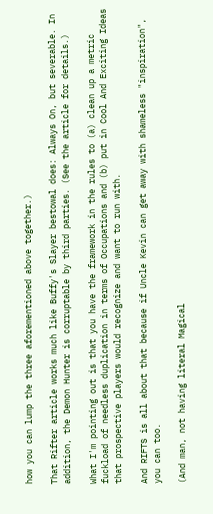how you can lump the three aforementioned above together.)

That Rifter article works much like Buffy's Slayer bestowal does: Always On, but severable. In addition, the Demon Hunter is corruptable by third parties. (See the article for details.)

What I'm pointing out is that you have the framework in the rules to (a) clean up a metric fuckload of needless duplication in terms of Occupations and (b) put in Cool And Exciting Ideas that prospective players would recognize and want to run with.

And RIFTS is all about that because if Uncle Kevin can get away with shameless "inspiration", you can too.

(And man, not having literal Magical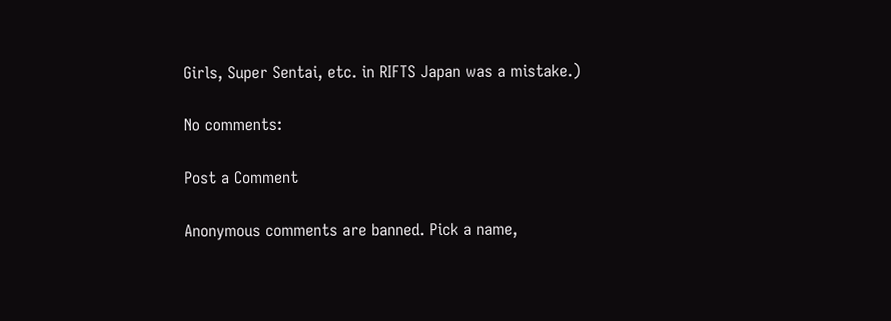Girls, Super Sentai, etc. in RIFTS Japan was a mistake.)

No comments:

Post a Comment

Anonymous comments are banned. Pick a name,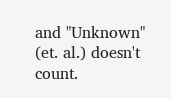and "Unknown" (et. al.) doesn't count.